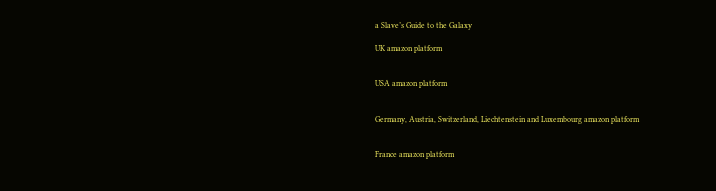a Slave’s Guide to the Galaxy

UK amazon platform


USA amazon platform


Germany, Austria, Switzerland, Liechtenstein and Luxembourg amazon platform


France amazon platform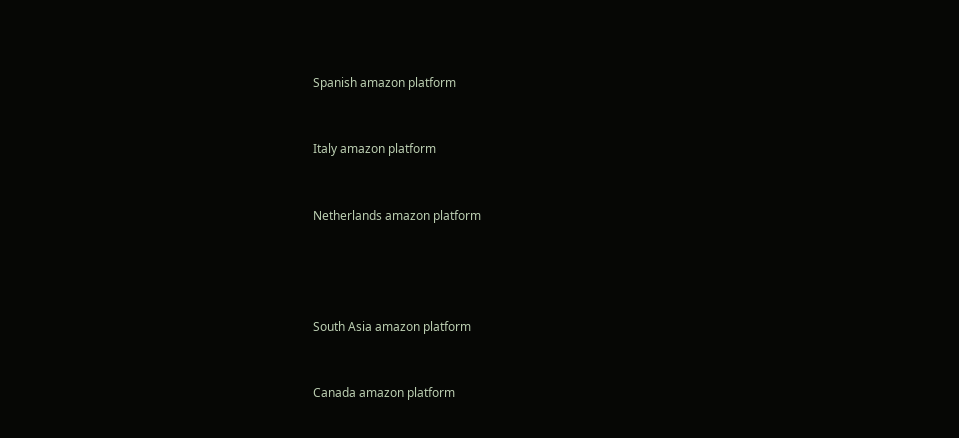Spanish amazon platform


Italy amazon platform


Netherlands amazon platform




South Asia amazon platform


Canada amazon platform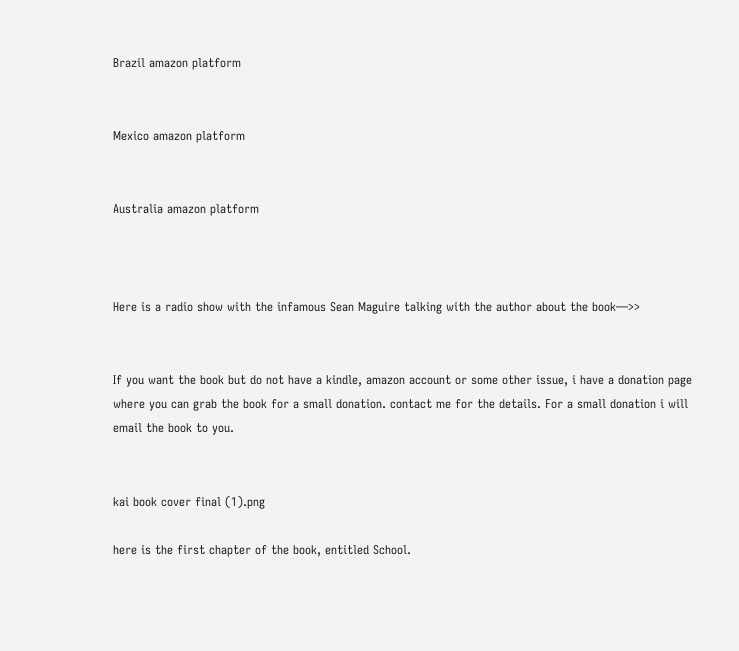Brazil amazon platform


Mexico amazon platform


Australia amazon platform



Here is a radio show with the infamous Sean Maguire talking with the author about the book—>>


If you want the book but do not have a kindle, amazon account or some other issue, i have a donation page where you can grab the book for a small donation. contact me for the details. For a small donation i will email the book to you.


kai book cover final (1).png

here is the first chapter of the book, entitled School.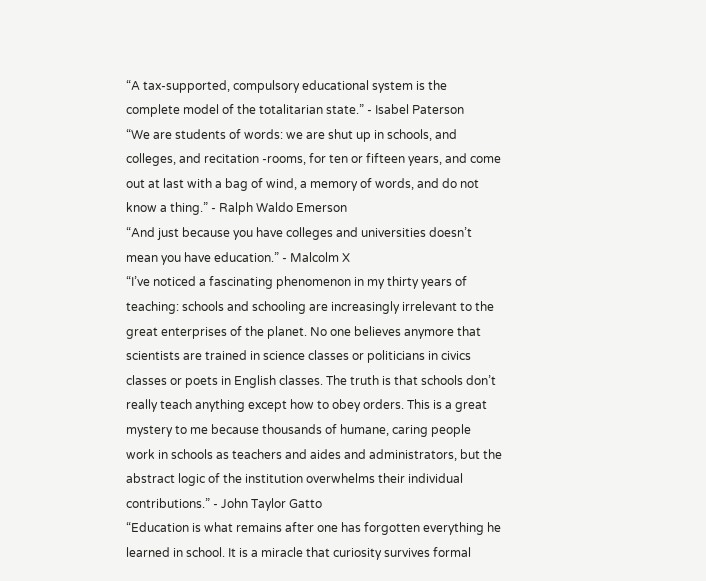“A tax‐supported, compulsory educational system is the complete model of the totalitarian state.” ‐ Isabel Paterson
“We are students of words: we are shut up in schools, and colleges, and recitation ‐rooms, for ten or fifteen years, and come out at last with a bag of wind, a memory of words, and do not know a thing.” ‐ Ralph Waldo Emerson
“And just because you have colleges and universities doesn’t mean you have education.” ‐ Malcolm X
“I’ve noticed a fascinating phenomenon in my thirty years of teaching: schools and schooling are increasingly irrelevant to the great enterprises of the planet. No one believes anymore that scientists are trained in science classes or politicians in civics classes or poets in English classes. The truth is that schools don’t really teach anything except how to obey orders. This is a great mystery to me because thousands of humane, caring people work in schools as teachers and aides and administrators, but the abstract logic of the institution overwhelms their individual contributions.” ‐ John Taylor Gatto
“Education is what remains after one has forgotten everything he learned in school. It is a miracle that curiosity survives formal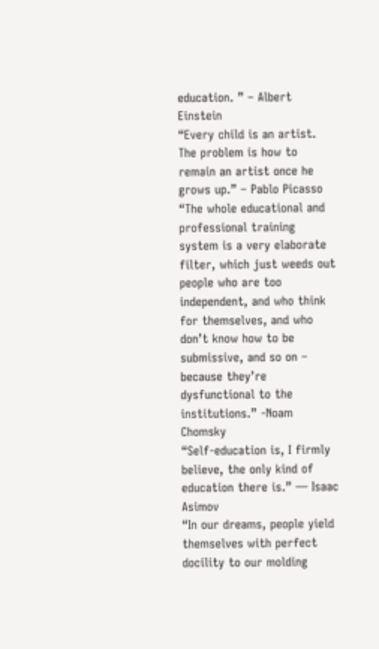education. ” – Albert Einstein
“Every child is an artist. The problem is how to remain an artist once he grows up.” – Pablo Picasso
“The whole educational and professional training system is a very elaborate filter, which just weeds out people who are too independent, and who think for themselves, and who don’t know how to be submissive, and so on – because they’re dysfunctional to the institutions.” ‐Noam Chomsky
“Self‐education is, I firmly believe, the only kind of education there is.” ― Isaac Asimov
“In our dreams, people yield themselves with perfect docility to our molding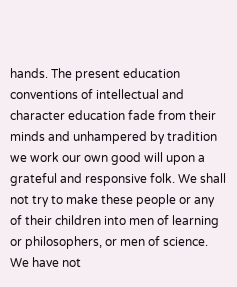hands. The present education conventions of intellectual and character education fade from their minds and unhampered by tradition we work our own good will upon a grateful and responsive folk. We shall not try to make these people or any of their children into men of learning or philosophers, or men of science. We have not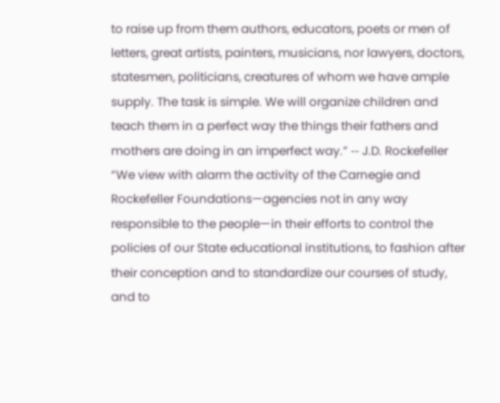to raise up from them authors, educators, poets or men of letters, great artists, painters, musicians, nor lawyers, doctors, statesmen, politicians, creatures of whom we have ample supply. The task is simple. We will organize children and teach them in a perfect way the things their fathers and mothers are doing in an imperfect way.” ‐‐ J.D. Rockefeller
“We view with alarm the activity of the Carnegie and Rockefeller Foundations—agencies not in any way responsible to the people—in their efforts to control the policies of our State educational institutions, to fashion after their conception and to standardize our courses of study, and to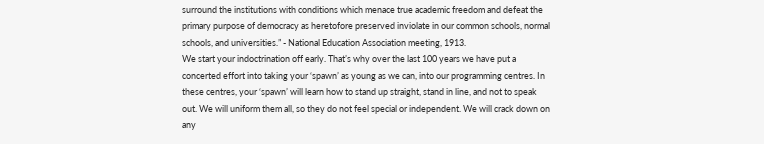surround the institutions with conditions which menace true academic freedom and defeat the primary purpose of democracy as heretofore preserved inviolate in our common schools, normal schools, and universities.” ‐ National Education Association meeting, 1913.
We start your indoctrination off early. That’s why over the last 100 years we have put a concerted effort into taking your ‘spawn’ as young as we can, into our programming centres. In these centres, your ‘spawn’ will learn how to stand up straight, stand in line, and not to speak out. We will uniform them all, so they do not feel special or independent. We will crack down on any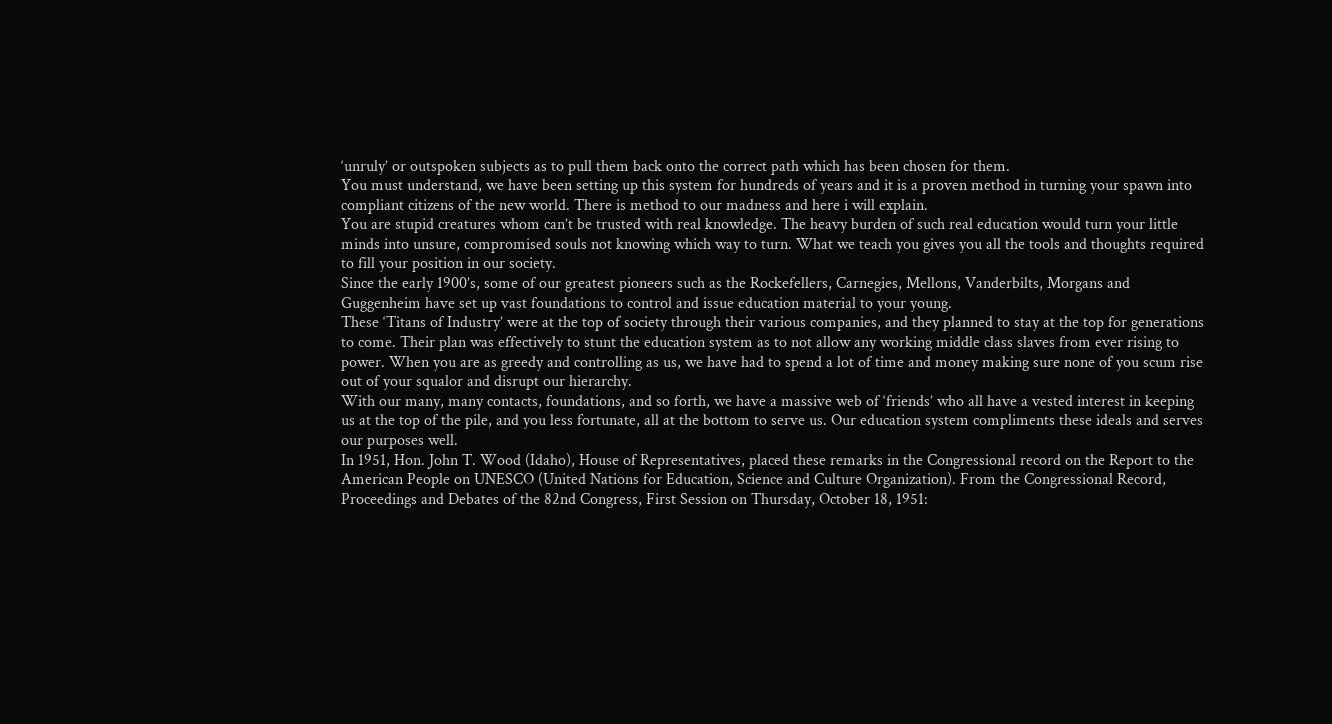‘unruly’ or outspoken subjects as to pull them back onto the correct path which has been chosen for them.
You must understand, we have been setting up this system for hundreds of years and it is a proven method in turning your spawn into compliant citizens of the new world. There is method to our madness and here i will explain.
You are stupid creatures whom can’t be trusted with real knowledge. The heavy burden of such real education would turn your little minds into unsure, compromised souls not knowing which way to turn. What we teach you gives you all the tools and thoughts required to fill your position in our society.
Since the early 1900’s, some of our greatest pioneers such as the Rockefellers, Carnegies, Mellons, Vanderbilts, Morgans and Guggenheim have set up vast foundations to control and issue education material to your young.
These ‘Titans of Industry’ were at the top of society through their various companies, and they planned to stay at the top for generations to come. Their plan was effectively to stunt the education system as to not allow any working middle class slaves from ever rising to power. When you are as greedy and controlling as us, we have had to spend a lot of time and money making sure none of you scum rise out of your squalor and disrupt our hierarchy.
With our many, many contacts, foundations, and so forth, we have a massive web of ‘friends’ who all have a vested interest in keeping us at the top of the pile, and you less fortunate, all at the bottom to serve us. Our education system compliments these ideals and serves our purposes well.
In 1951, Hon. John T. Wood (Idaho), House of Representatives, placed these remarks in the Congressional record on the Report to the American People on UNESCO (United Nations for Education, Science and Culture Organization). From the Congressional Record, Proceedings and Debates of the 82nd Congress, First Session on Thursday, October 18, 1951: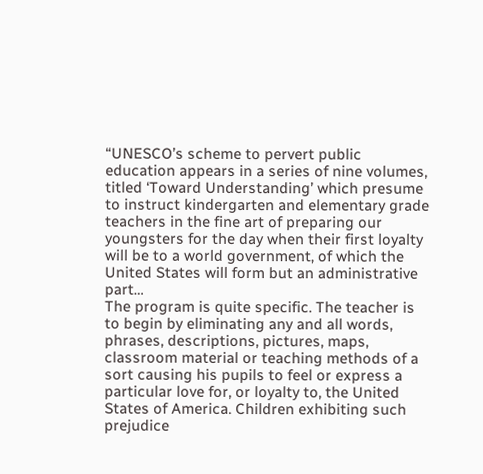“UNESCO’s scheme to pervert public education appears in a series of nine volumes, titled ‘Toward Understanding’ which presume to instruct kindergarten and elementary grade teachers in the fine art of preparing our youngsters for the day when their first loyalty will be to a world government, of which the United States will form but an administrative part…
The program is quite specific. The teacher is to begin by eliminating any and all words, phrases, descriptions, pictures, maps, classroom material or teaching methods of a sort causing his pupils to feel or express a particular love for, or loyalty to, the United States of America. Children exhibiting such prejudice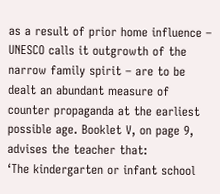as a result of prior home influence – UNESCO calls it outgrowth of the narrow family spirit – are to be dealt an abundant measure of counter propaganda at the earliest possible age. Booklet V, on page 9, advises the teacher that:
‘The kindergarten or infant school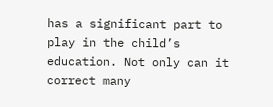has a significant part to play in the child’s education. Not only can it correct many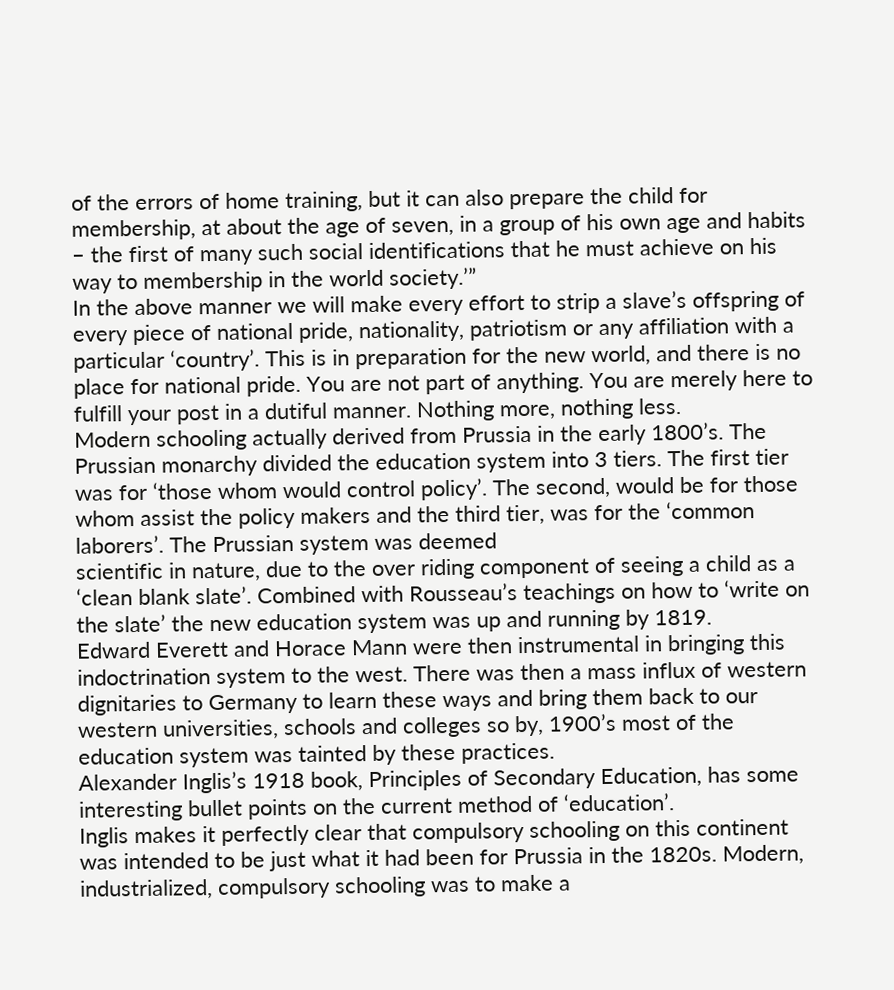of the errors of home training, but it can also prepare the child for membership, at about the age of seven, in a group of his own age and habits – the first of many such social identifications that he must achieve on his way to membership in the world society.’”
In the above manner we will make every effort to strip a slave’s offspring of every piece of national pride, nationality, patriotism or any affiliation with a particular ‘country’. This is in preparation for the new world, and there is no place for national pride. You are not part of anything. You are merely here to fulfill your post in a dutiful manner. Nothing more, nothing less.
Modern schooling actually derived from Prussia in the early 1800’s. The Prussian monarchy divided the education system into 3 tiers. The first tier was for ‘those whom would control policy’. The second, would be for those whom assist the policy makers and the third tier, was for the ‘common laborers’. The Prussian system was deemed
scientific in nature, due to the over riding component of seeing a child as a ‘clean blank slate’. Combined with Rousseau’s teachings on how to ‘write on the slate’ the new education system was up and running by 1819.
Edward Everett and Horace Mann were then instrumental in bringing this indoctrination system to the west. There was then a mass influx of western dignitaries to Germany to learn these ways and bring them back to our western universities, schools and colleges so by, 1900’s most of the education system was tainted by these practices.
Alexander Inglis’s 1918 book, Principles of Secondary Education, has some interesting bullet points on the current method of ‘education’.
Inglis makes it perfectly clear that compulsory schooling on this continent was intended to be just what it had been for Prussia in the 1820s. Modern, industrialized, compulsory schooling was to make a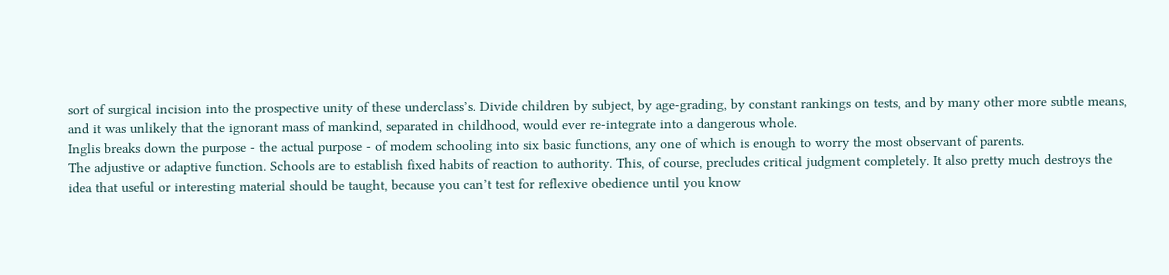sort of surgical incision into the prospective unity of these underclass’s. Divide children by subject, by age‐grading, by constant rankings on tests, and by many other more subtle means, and it was unlikely that the ignorant mass of mankind, separated in childhood, would ever re‐integrate into a dangerous whole.
Inglis breaks down the purpose ‐ the actual purpose ‐ of modem schooling into six basic functions, any one of which is enough to worry the most observant of parents.
The adjustive or adaptive function. Schools are to establish fixed habits of reaction to authority. This, of course, precludes critical judgment completely. It also pretty much destroys the idea that useful or interesting material should be taught, because you can’t test for reflexive obedience until you know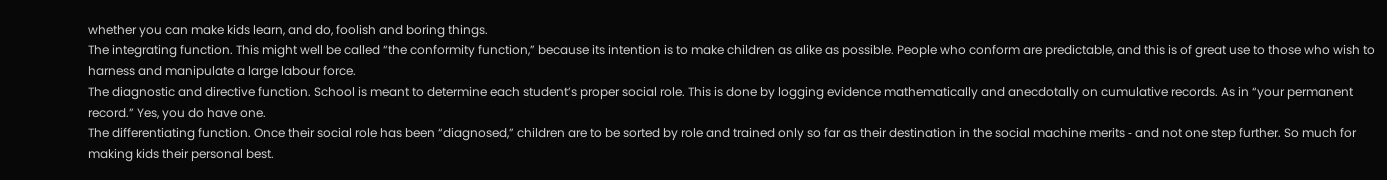whether you can make kids learn, and do, foolish and boring things.
The integrating function. This might well be called “the conformity function,” because its intention is to make children as alike as possible. People who conform are predictable, and this is of great use to those who wish to harness and manipulate a large labour force.
The diagnostic and directive function. School is meant to determine each student’s proper social role. This is done by logging evidence mathematically and anecdotally on cumulative records. As in “your permanent record.” Yes, you do have one.
The differentiating function. Once their social role has been “diagnosed,” children are to be sorted by role and trained only so far as their destination in the social machine merits ‐ and not one step further. So much for making kids their personal best.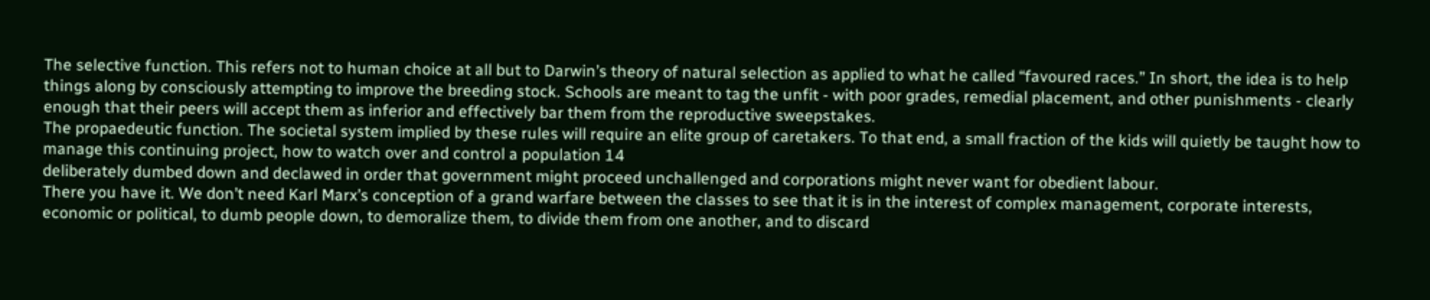The selective function. This refers not to human choice at all but to Darwin’s theory of natural selection as applied to what he called “favoured races.” In short, the idea is to help things along by consciously attempting to improve the breeding stock. Schools are meant to tag the unfit ‐ with poor grades, remedial placement, and other punishments ‐ clearly enough that their peers will accept them as inferior and effectively bar them from the reproductive sweepstakes.
The propaedeutic function. The societal system implied by these rules will require an elite group of caretakers. To that end, a small fraction of the kids will quietly be taught how to manage this continuing project, how to watch over and control a population 14
deliberately dumbed down and declawed in order that government might proceed unchallenged and corporations might never want for obedient labour.
There you have it. We don’t need Karl Marx’s conception of a grand warfare between the classes to see that it is in the interest of complex management, corporate interests, economic or political, to dumb people down, to demoralize them, to divide them from one another, and to discard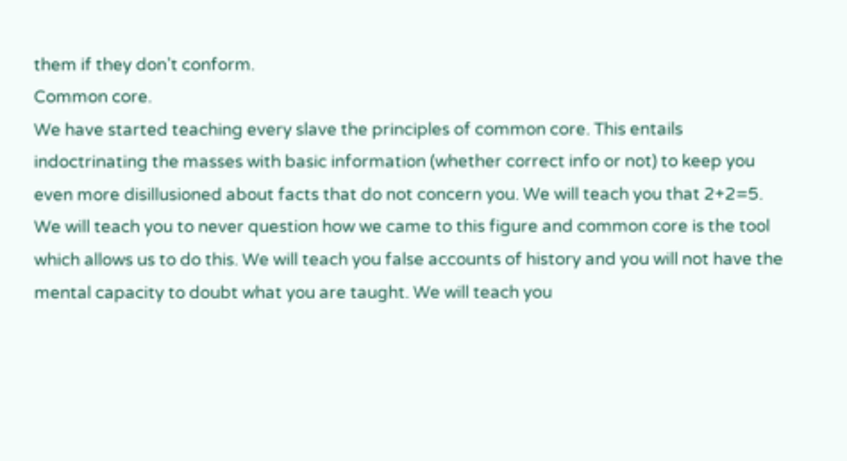them if they don’t conform.
Common core.
We have started teaching every slave the principles of common core. This entails indoctrinating the masses with basic information (whether correct info or not) to keep you even more disillusioned about facts that do not concern you. We will teach you that 2+2=5. We will teach you to never question how we came to this figure and common core is the tool which allows us to do this. We will teach you false accounts of history and you will not have the mental capacity to doubt what you are taught. We will teach you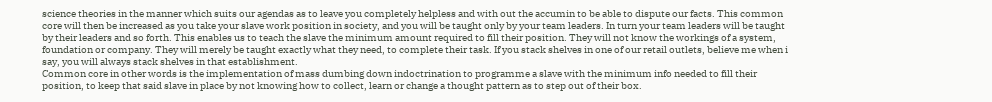science theories in the manner which suits our agendas as to leave you completely helpless and with out the accumin to be able to dispute our facts. This common core will then be increased as you take your slave work position in society, and you will be taught only by your team leaders. In turn your team leaders will be taught by their leaders and so forth. This enables us to teach the slave the minimum amount required to fill their position. They will not know the workings of a system, foundation or company. They will merely be taught exactly what they need, to complete their task. If you stack shelves in one of our retail outlets, believe me when i say, you will always stack shelves in that establishment.
Common core in other words is the implementation of mass dumbing down indoctrination to programme a slave with the minimum info needed to fill their position, to keep that said slave in place by not knowing how to collect, learn or change a thought pattern as to step out of their box.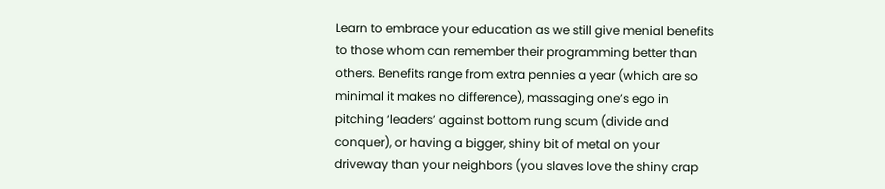Learn to embrace your education as we still give menial benefits to those whom can remember their programming better than others. Benefits range from extra pennies a year (which are so minimal it makes no difference), massaging one’s ego in pitching ‘leaders’ against bottom rung scum (divide and conquer), or having a bigger, shiny bit of metal on your driveway than your neighbors (you slaves love the shiny crap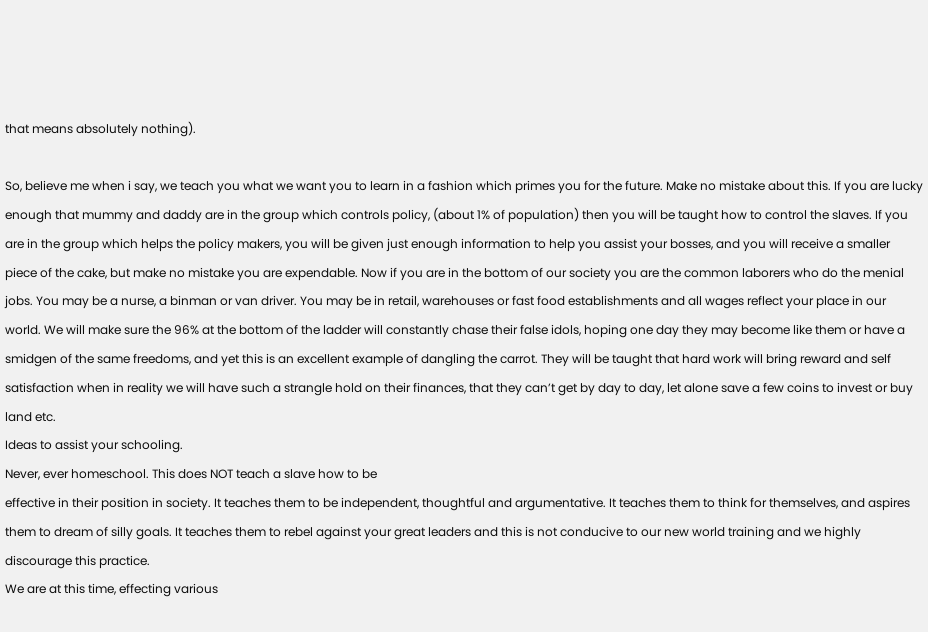that means absolutely nothing).

So, believe me when i say, we teach you what we want you to learn in a fashion which primes you for the future. Make no mistake about this. If you are lucky enough that mummy and daddy are in the group which controls policy, (about 1% of population) then you will be taught how to control the slaves. If you are in the group which helps the policy makers, you will be given just enough information to help you assist your bosses, and you will receive a smaller piece of the cake, but make no mistake you are expendable. Now if you are in the bottom of our society you are the common laborers who do the menial jobs. You may be a nurse, a binman or van driver. You may be in retail, warehouses or fast food establishments and all wages reflect your place in our world. We will make sure the 96% at the bottom of the ladder will constantly chase their false idols, hoping one day they may become like them or have a smidgen of the same freedoms, and yet this is an excellent example of dangling the carrot. They will be taught that hard work will bring reward and self satisfaction when in reality we will have such a strangle hold on their finances, that they can’t get by day to day, let alone save a few coins to invest or buy land etc.
Ideas to assist your schooling.
Never, ever homeschool. This does NOT teach a slave how to be
effective in their position in society. It teaches them to be independent, thoughtful and argumentative. It teaches them to think for themselves, and aspires them to dream of silly goals. It teaches them to rebel against your great leaders and this is not conducive to our new world training and we highly discourage this practice.
We are at this time, effecting various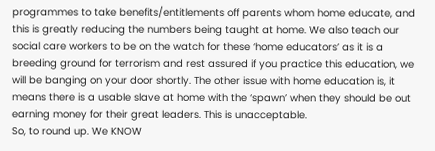programmes to take benefits/entitlements off parents whom home educate, and this is greatly reducing the numbers being taught at home. We also teach our social care workers to be on the watch for these ‘home educators’ as it is a breeding ground for terrorism and rest assured if you practice this education, we will be banging on your door shortly. The other issue with home education is, it means there is a usable slave at home with the ‘spawn’ when they should be out earning money for their great leaders. This is unacceptable.
So, to round up. We KNOW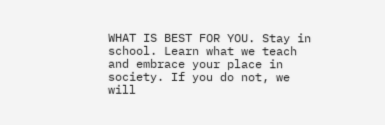WHAT IS BEST FOR YOU. Stay in school. Learn what we teach and embrace your place in society. If you do not, we will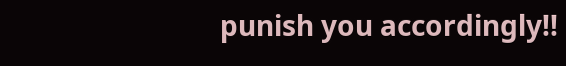punish you accordingly!!